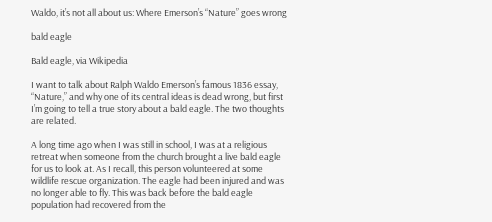Waldo, it’s not all about us: Where Emerson’s “Nature” goes wrong

bald eagle

Bald eagle, via Wikipedia

I want to talk about Ralph Waldo Emerson’s famous 1836 essay, “Nature,” and why one of its central ideas is dead wrong, but first I’m going to tell a true story about a bald eagle. The two thoughts are related.

A long time ago when I was still in school, I was at a religious retreat when someone from the church brought a live bald eagle for us to look at. As I recall, this person volunteered at some wildlife rescue organization. The eagle had been injured and was no longer able to fly. This was back before the bald eagle population had recovered from the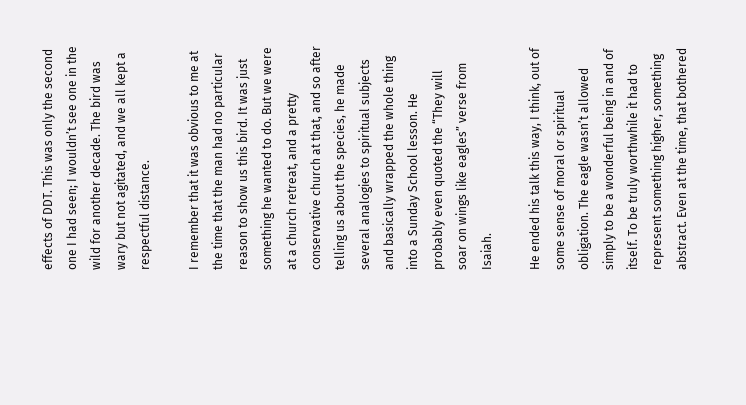effects of DDT. This was only the second one I had seen; I wouldn’t see one in the wild for another decade. The bird was wary but not agitated, and we all kept a respectful distance.

I remember that it was obvious to me at the time that the man had no particular reason to show us this bird. It was just something he wanted to do. But we were at a church retreat, and a pretty conservative church at that, and so after telling us about the species, he made several analogies to spiritual subjects and basically wrapped the whole thing into a Sunday School lesson. He probably even quoted the “They will soar on wings like eagles” verse from Isaiah.

He ended his talk this way, I think, out of some sense of moral or spiritual obligation. The eagle wasn’t allowed simply to be a wonderful being in and of itself. To be truly worthwhile it had to represent something higher, something abstract. Even at the time, that bothered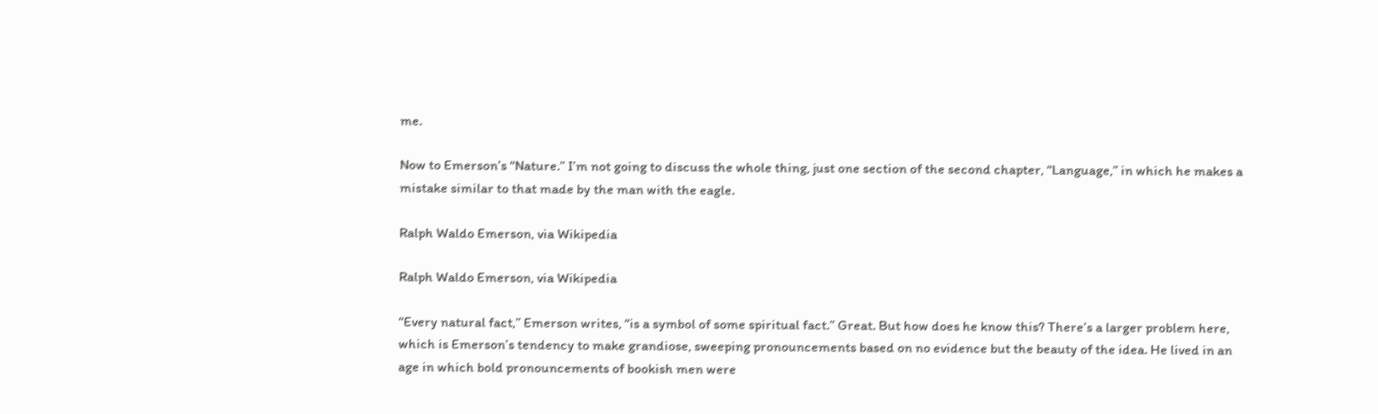me.

Now to Emerson’s “Nature.” I’m not going to discuss the whole thing, just one section of the second chapter, “Language,” in which he makes a mistake similar to that made by the man with the eagle.

Ralph Waldo Emerson, via Wikipedia

Ralph Waldo Emerson, via Wikipedia

“Every natural fact,” Emerson writes, “is a symbol of some spiritual fact.” Great. But how does he know this? There’s a larger problem here, which is Emerson’s tendency to make grandiose, sweeping pronouncements based on no evidence but the beauty of the idea. He lived in an age in which bold pronouncements of bookish men were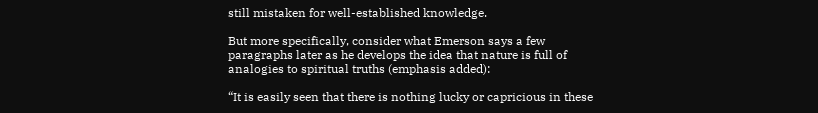still mistaken for well-established knowledge.

But more specifically, consider what Emerson says a few paragraphs later as he develops the idea that nature is full of analogies to spiritual truths (emphasis added):

“It is easily seen that there is nothing lucky or capricious in these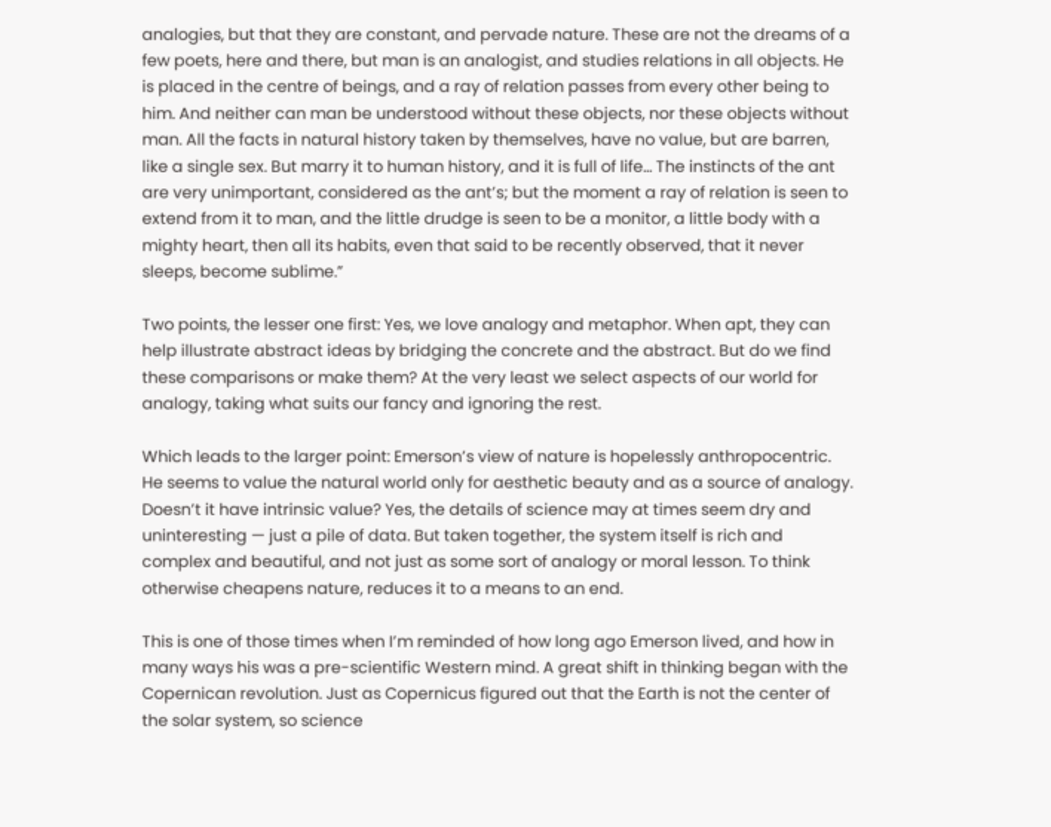analogies, but that they are constant, and pervade nature. These are not the dreams of a few poets, here and there, but man is an analogist, and studies relations in all objects. He is placed in the centre of beings, and a ray of relation passes from every other being to him. And neither can man be understood without these objects, nor these objects without man. All the facts in natural history taken by themselves, have no value, but are barren, like a single sex. But marry it to human history, and it is full of life… The instincts of the ant are very unimportant, considered as the ant’s; but the moment a ray of relation is seen to extend from it to man, and the little drudge is seen to be a monitor, a little body with a mighty heart, then all its habits, even that said to be recently observed, that it never sleeps, become sublime.”

Two points, the lesser one first: Yes, we love analogy and metaphor. When apt, they can help illustrate abstract ideas by bridging the concrete and the abstract. But do we find these comparisons or make them? At the very least we select aspects of our world for analogy, taking what suits our fancy and ignoring the rest.

Which leads to the larger point: Emerson’s view of nature is hopelessly anthropocentric. He seems to value the natural world only for aesthetic beauty and as a source of analogy. Doesn’t it have intrinsic value? Yes, the details of science may at times seem dry and uninteresting — just a pile of data. But taken together, the system itself is rich and complex and beautiful, and not just as some sort of analogy or moral lesson. To think otherwise cheapens nature, reduces it to a means to an end.

This is one of those times when I’m reminded of how long ago Emerson lived, and how in many ways his was a pre-scientific Western mind. A great shift in thinking began with the Copernican revolution. Just as Copernicus figured out that the Earth is not the center of the solar system, so science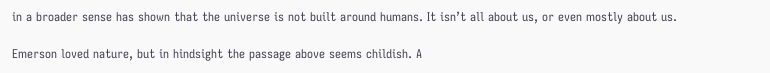in a broader sense has shown that the universe is not built around humans. It isn’t all about us, or even mostly about us.

Emerson loved nature, but in hindsight the passage above seems childish. A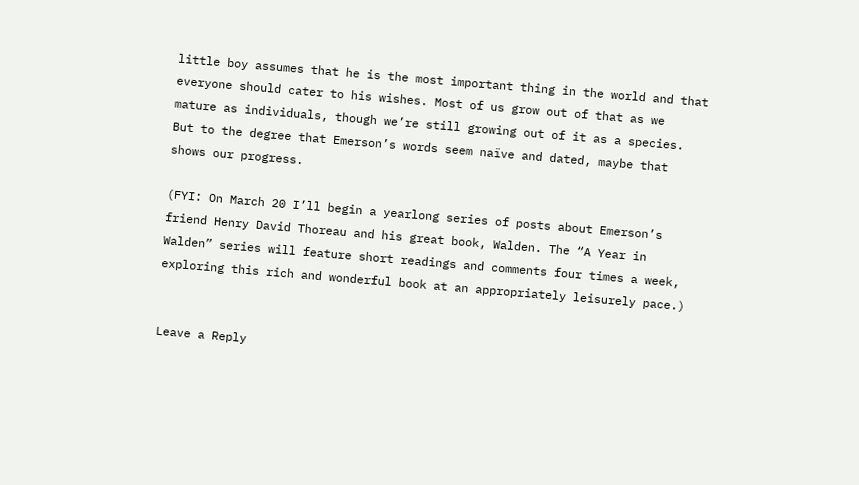little boy assumes that he is the most important thing in the world and that everyone should cater to his wishes. Most of us grow out of that as we mature as individuals, though we’re still growing out of it as a species. But to the degree that Emerson’s words seem naïve and dated, maybe that shows our progress.

(FYI: On March 20 I’ll begin a yearlong series of posts about Emerson’s friend Henry David Thoreau and his great book, Walden. The “A Year in Walden” series will feature short readings and comments four times a week, exploring this rich and wonderful book at an appropriately leisurely pace.)


Leave a Reply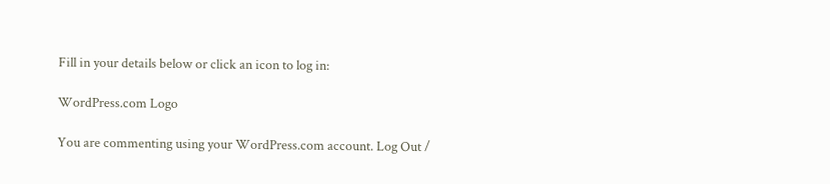Fill in your details below or click an icon to log in:

WordPress.com Logo

You are commenting using your WordPress.com account. Log Out /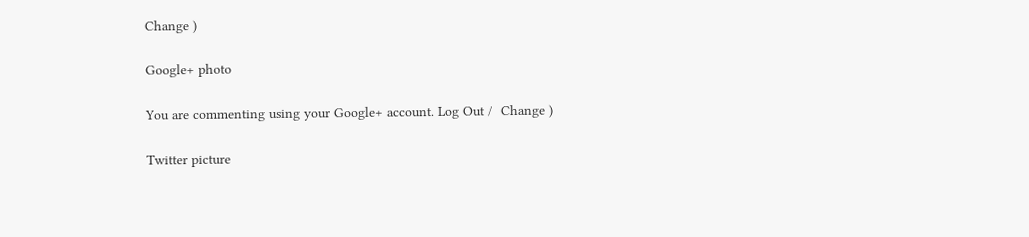Change )

Google+ photo

You are commenting using your Google+ account. Log Out /  Change )

Twitter picture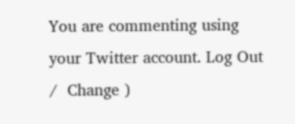You are commenting using your Twitter account. Log Out /  Change )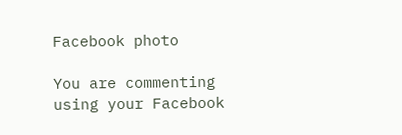Facebook photo

You are commenting using your Facebook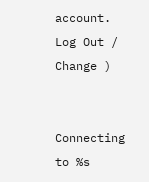account. Log Out /  Change )


Connecting to %s